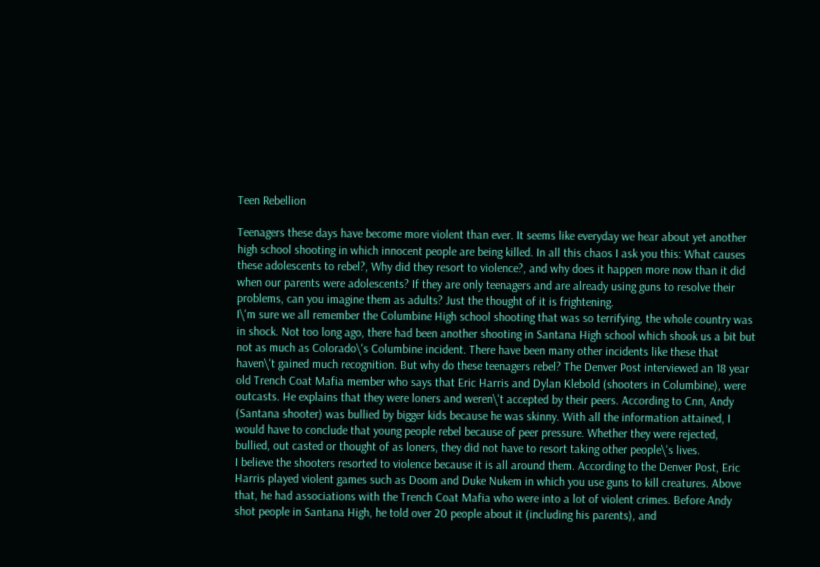Teen Rebellion

Teenagers these days have become more violent than ever. It seems like everyday we hear about yet another high school shooting in which innocent people are being killed. In all this chaos I ask you this: What causes these adolescents to rebel?, Why did they resort to violence?, and why does it happen more now than it did when our parents were adolescents? If they are only teenagers and are already using guns to resolve their problems, can you imagine them as adults? Just the thought of it is frightening.
I\'m sure we all remember the Columbine High school shooting that was so terrifying, the whole country was in shock. Not too long ago, there had been another shooting in Santana High school which shook us a bit but not as much as Colorado\'s Columbine incident. There have been many other incidents like these that haven\'t gained much recognition. But why do these teenagers rebel? The Denver Post interviewed an 18 year old Trench Coat Mafia member who says that Eric Harris and Dylan Klebold (shooters in Columbine), were outcasts. He explains that they were loners and weren\'t accepted by their peers. According to Cnn, Andy (Santana shooter) was bullied by bigger kids because he was skinny. With all the information attained, I would have to conclude that young people rebel because of peer pressure. Whether they were rejected, bullied, out casted or thought of as loners, they did not have to resort taking other people\'s lives.
I believe the shooters resorted to violence because it is all around them. According to the Denver Post, Eric Harris played violent games such as Doom and Duke Nukem in which you use guns to kill creatures. Above that, he had associations with the Trench Coat Mafia who were into a lot of violent crimes. Before Andy shot people in Santana High, he told over 20 people about it (including his parents), and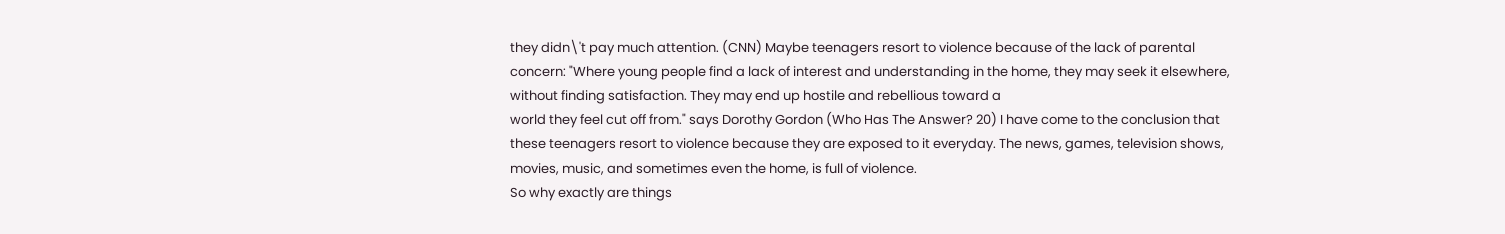they didn\'t pay much attention. (CNN) Maybe teenagers resort to violence because of the lack of parental concern: "Where young people find a lack of interest and understanding in the home, they may seek it elsewhere, without finding satisfaction. They may end up hostile and rebellious toward a
world they feel cut off from." says Dorothy Gordon (Who Has The Answer? 20) I have come to the conclusion that these teenagers resort to violence because they are exposed to it everyday. The news, games, television shows, movies, music, and sometimes even the home, is full of violence.
So why exactly are things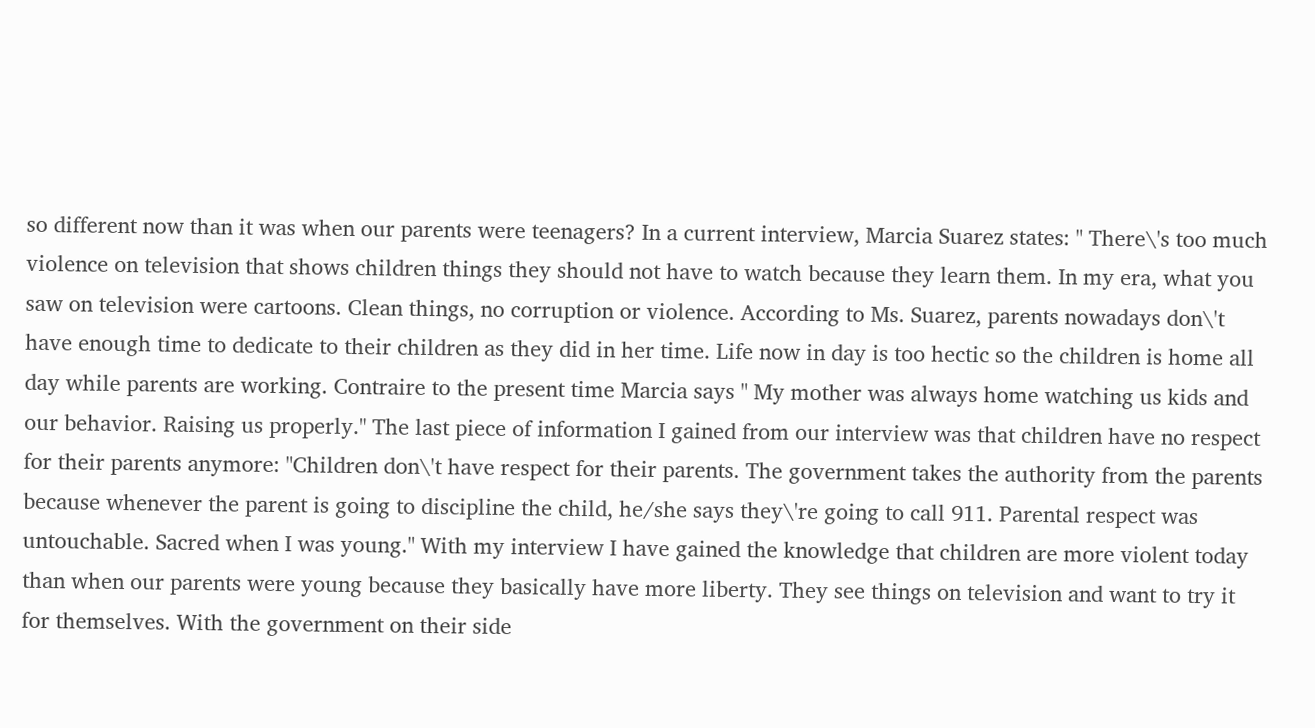so different now than it was when our parents were teenagers? In a current interview, Marcia Suarez states: " There\'s too much violence on television that shows children things they should not have to watch because they learn them. In my era, what you saw on television were cartoons. Clean things, no corruption or violence. According to Ms. Suarez, parents nowadays don\'t have enough time to dedicate to their children as they did in her time. Life now in day is too hectic so the children is home all day while parents are working. Contraire to the present time Marcia says " My mother was always home watching us kids and our behavior. Raising us properly." The last piece of information I gained from our interview was that children have no respect for their parents anymore: "Children don\'t have respect for their parents. The government takes the authority from the parents because whenever the parent is going to discipline the child, he/she says they\'re going to call 911. Parental respect was untouchable. Sacred when I was young." With my interview I have gained the knowledge that children are more violent today than when our parents were young because they basically have more liberty. They see things on television and want to try it for themselves. With the government on their side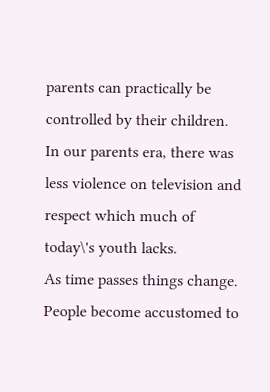parents can practically be controlled by their children. In our parents era, there was less violence on television and respect which much of today\'s youth lacks.
As time passes things change. People become accustomed to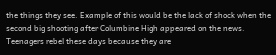the things they see. Example of this would be the lack of shock when the second big shooting after Columbine High appeared on the news. Teenagers rebel these days because they are